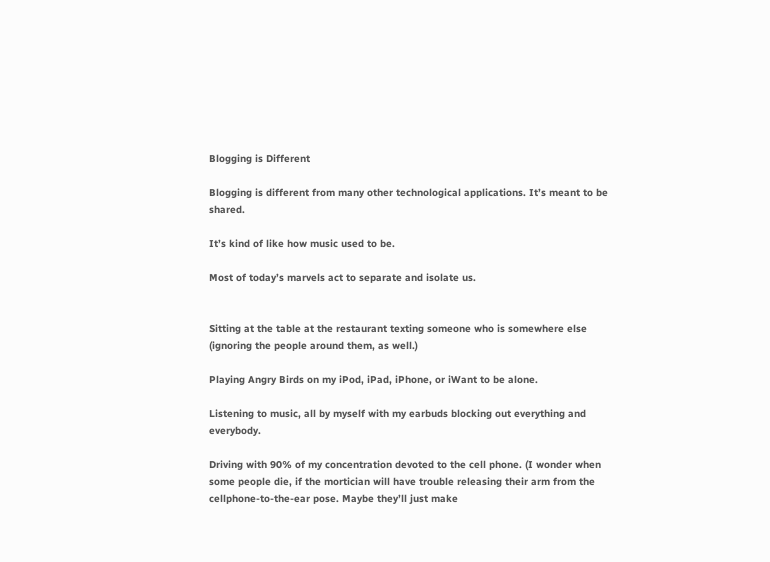Blogging is Different

Blogging is different from many other technological applications. It’s meant to be shared.

It’s kind of like how music used to be.

Most of today’s marvels act to separate and isolate us.


Sitting at the table at the restaurant texting someone who is somewhere else (ignoring the people around them, as well.)

Playing Angry Birds on my iPod, iPad, iPhone, or iWant to be alone.

Listening to music, all by myself with my earbuds blocking out everything and everybody.

Driving with 90% of my concentration devoted to the cell phone. (I wonder when some people die, if the mortician will have trouble releasing their arm from the cellphone-to-the-ear pose. Maybe they’ll just make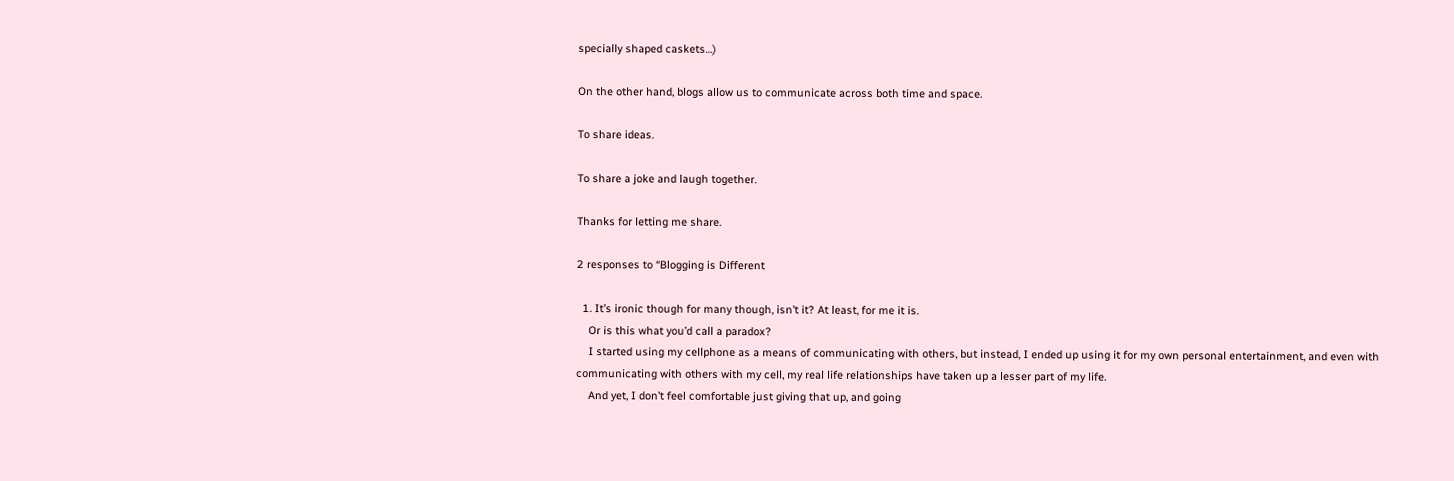specially shaped caskets…)

On the other hand, blogs allow us to communicate across both time and space.

To share ideas.

To share a joke and laugh together.

Thanks for letting me share.

2 responses to “Blogging is Different

  1. It’s ironic though for many though, isn’t it? At least, for me it is.
    Or is this what you’d call a paradox?
    I started using my cellphone as a means of communicating with others, but instead, I ended up using it for my own personal entertainment, and even with communicating with others with my cell, my real life relationships have taken up a lesser part of my life.
    And yet, I don’t feel comfortable just giving that up, and going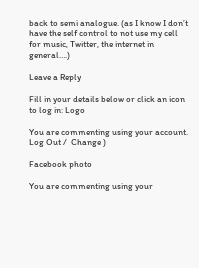back to semi analogue. (as I know I don’t have the self control to not use my cell for music, Twitter, the internet in general….)

Leave a Reply

Fill in your details below or click an icon to log in: Logo

You are commenting using your account. Log Out /  Change )

Facebook photo

You are commenting using your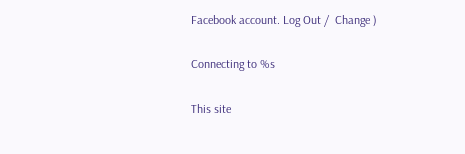Facebook account. Log Out /  Change )

Connecting to %s

This site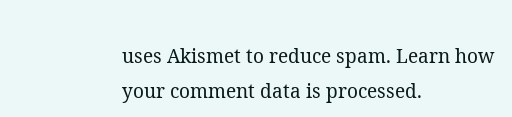uses Akismet to reduce spam. Learn how your comment data is processed.